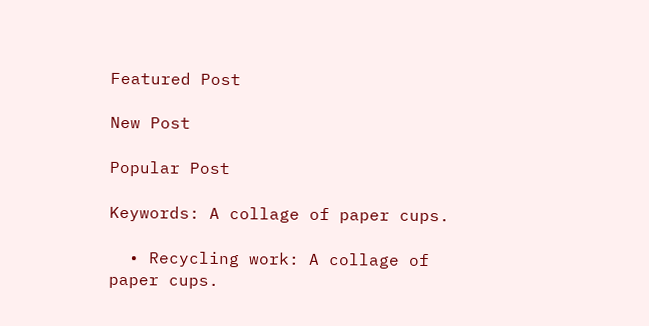Featured Post

New Post

Popular Post

Keywords: A collage of paper cups.

  • Recycling work: A collage of paper cups.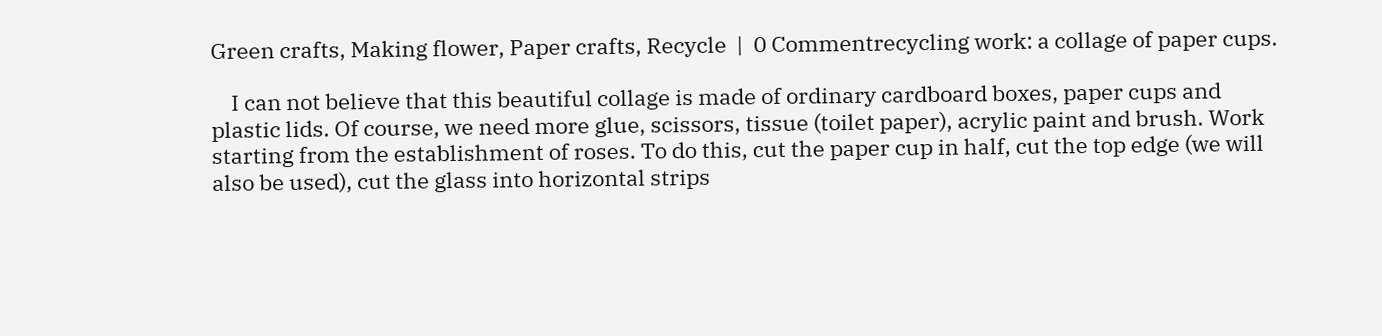Green crafts, Making flower, Paper crafts, Recycle  |  0 Commentrecycling work: a collage of paper cups.

    I can not believe that this beautiful collage is made of ordinary cardboard boxes, paper cups and plastic lids. Of course, we need more glue, scissors, tissue (toilet paper), acrylic paint and brush. Work starting from the establishment of roses. To do this, cut the paper cup in half, cut the top edge (we will also be used), cut the glass into horizontal strips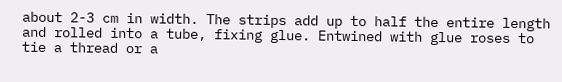about 2-3 cm in width. The strips add up to half the entire length and rolled into a tube, fixing glue. Entwined with glue roses to tie a thread or a